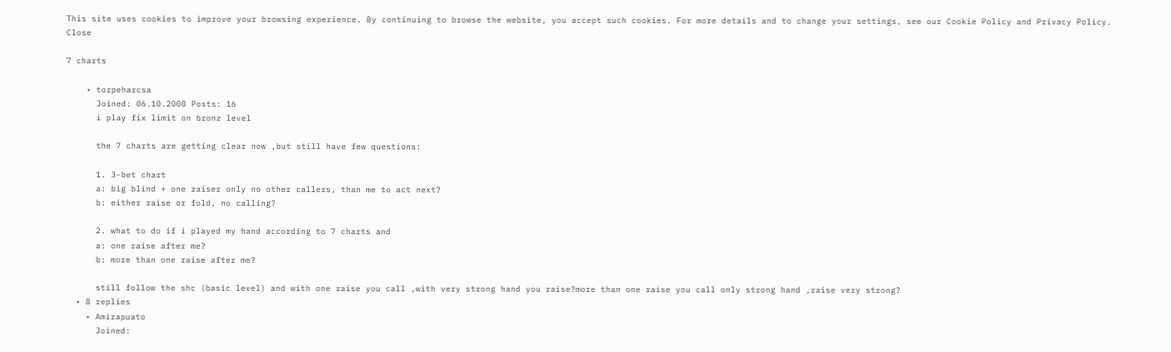This site uses cookies to improve your browsing experience. By continuing to browse the website, you accept such cookies. For more details and to change your settings, see our Cookie Policy and Privacy Policy. Close

7 charts

    • torpeharcsa
      Joined: 06.10.2008 Posts: 16
      i play fix limit on bronz level

      the 7 charts are getting clear now ,but still have few questions:

      1. 3-bet chart
      a: big blind + one raiser only no other callers, than me to act next?
      b: either raise or fold, no calling?

      2. what to do if i played my hand according to 7 charts and
      a: one raise after me?
      b: more than one raise after me?

      still follow the shc (basic level) and with one raise you call ,with very strong hand you raise?more than one raise you call only strong hand ,raise very strong?
  • 8 replies
    • Amirapuato
      Joined: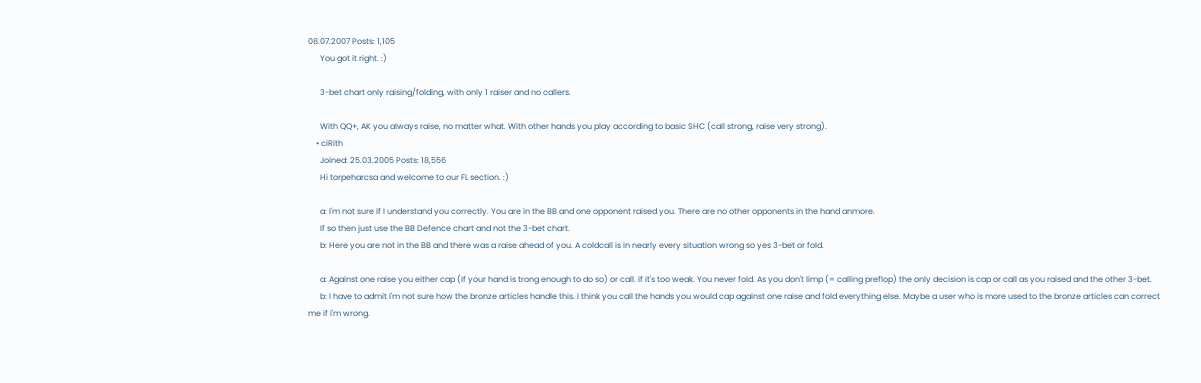08.07.2007 Posts: 1,105
      You got it right. :)

      3-bet chart only raising/folding, with only 1 raiser and no callers.

      With QQ+, AK you always raise, no matter what. With other hands you play according to basic SHC (call strong, raise very strong).
    • ciRith
      Joined: 25.03.2005 Posts: 18,556
      Hi torpeharcsa and welcome to our FL section. :)

      a: I'm not sure if I understand you correctly. You are in the BB and one opponent raised you. There are no other opponents in the hand anmore.
      If so then just use the BB Defence chart and not the 3-bet chart.
      b: Here you are not in the BB and there was a raise ahead of you. A coldcall is in nearly every situation wrong so yes 3-bet or fold.

      a: Against one raise you either cap (if your hand is trong enough to do so) or call. if it's too weak. You never fold. As you don't limp (= calling preflop) the only decision is cap or call as you raised and the other 3-bet.
      b: I have to admit I'm not sure how the bronze articles handle this. I think you call the hands you would cap against one raise and fold everything else. Maybe a user who is more used to the bronze articles can correct me if I'm wrong.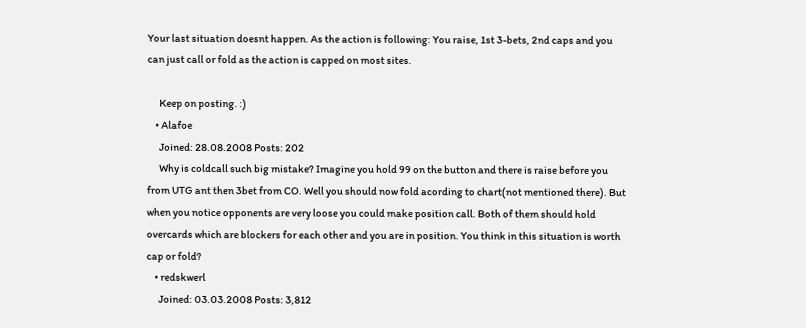Your last situation doesnt happen. As the action is following: You raise, 1st 3-bets, 2nd caps and you can just call or fold as the action is capped on most sites.

      Keep on posting. :)
    • Alafoe
      Joined: 28.08.2008 Posts: 202
      Why is coldcall such big mistake? Imagine you hold 99 on the button and there is raise before you from UTG ant then 3bet from CO. Well you should now fold acording to chart(not mentioned there). But when you notice opponents are very loose you could make position call. Both of them should hold overcards which are blockers for each other and you are in position. You think in this situation is worth cap or fold?
    • redskwerl
      Joined: 03.03.2008 Posts: 3,812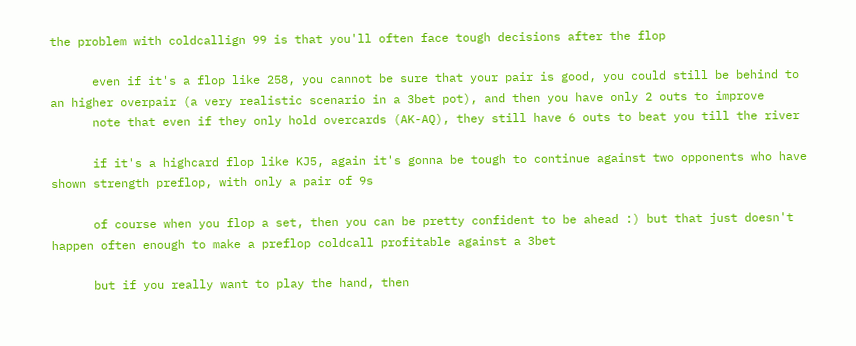the problem with coldcallign 99 is that you'll often face tough decisions after the flop

      even if it's a flop like 258, you cannot be sure that your pair is good, you could still be behind to an higher overpair (a very realistic scenario in a 3bet pot), and then you have only 2 outs to improve
      note that even if they only hold overcards (AK-AQ), they still have 6 outs to beat you till the river

      if it's a highcard flop like KJ5, again it's gonna be tough to continue against two opponents who have shown strength preflop, with only a pair of 9s

      of course when you flop a set, then you can be pretty confident to be ahead :) but that just doesn't happen often enough to make a preflop coldcall profitable against a 3bet

      but if you really want to play the hand, then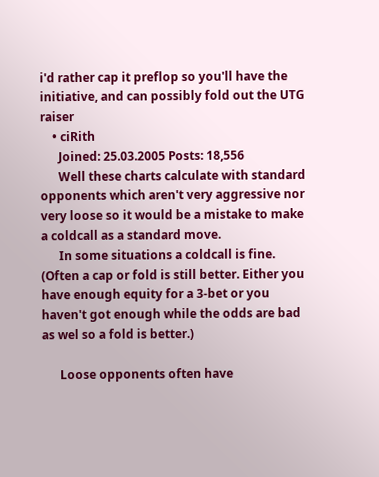i'd rather cap it preflop so you'll have the initiative, and can possibly fold out the UTG raiser
    • ciRith
      Joined: 25.03.2005 Posts: 18,556
      Well these charts calculate with standard opponents which aren't very aggressive nor very loose so it would be a mistake to make a coldcall as a standard move.
      In some situations a coldcall is fine. (Often a cap or fold is still better. Either you have enough equity for a 3-bet or you haven't got enough while the odds are bad as wel so a fold is better.)

      Loose opponents often have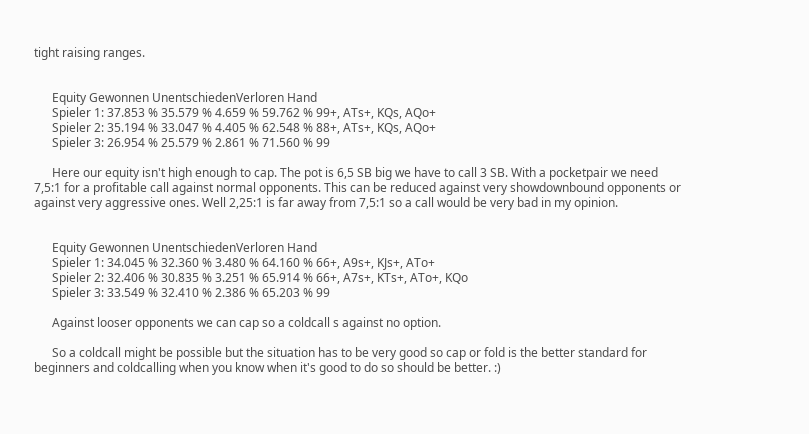tight raising ranges.


      Equity Gewonnen UnentschiedenVerloren Hand
      Spieler 1: 37.853 % 35.579 % 4.659 % 59.762 % 99+, ATs+, KQs, AQo+
      Spieler 2: 35.194 % 33.047 % 4.405 % 62.548 % 88+, ATs+, KQs, AQo+
      Spieler 3: 26.954 % 25.579 % 2.861 % 71.560 % 99

      Here our equity isn't high enough to cap. The pot is 6,5 SB big we have to call 3 SB. With a pocketpair we need 7,5:1 for a profitable call against normal opponents. This can be reduced against very showdownbound opponents or against very aggressive ones. Well 2,25:1 is far away from 7,5:1 so a call would be very bad in my opinion.


      Equity Gewonnen UnentschiedenVerloren Hand
      Spieler 1: 34.045 % 32.360 % 3.480 % 64.160 % 66+, A9s+, KJs+, ATo+
      Spieler 2: 32.406 % 30.835 % 3.251 % 65.914 % 66+, A7s+, KTs+, ATo+, KQo
      Spieler 3: 33.549 % 32.410 % 2.386 % 65.203 % 99

      Against looser opponents we can cap so a coldcall s against no option.

      So a coldcall might be possible but the situation has to be very good so cap or fold is the better standard for beginners and coldcalling when you know when it's good to do so should be better. :)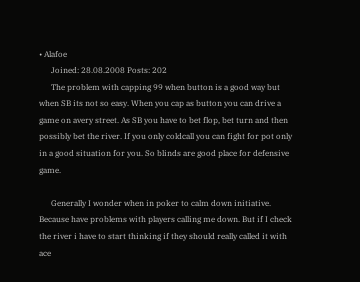• Alafoe
      Joined: 28.08.2008 Posts: 202
      The problem with capping 99 when button is a good way but when SB its not so easy. When you cap as button you can drive a game on avery street. As SB you have to bet flop, bet turn and then possibly bet the river. If you only coldcall you can fight for pot only in a good situation for you. So blinds are good place for defensive game.

      Generally I wonder when in poker to calm down initiative. Because have problems with players calling me down. But if I check the river i have to start thinking if they should really called it with ace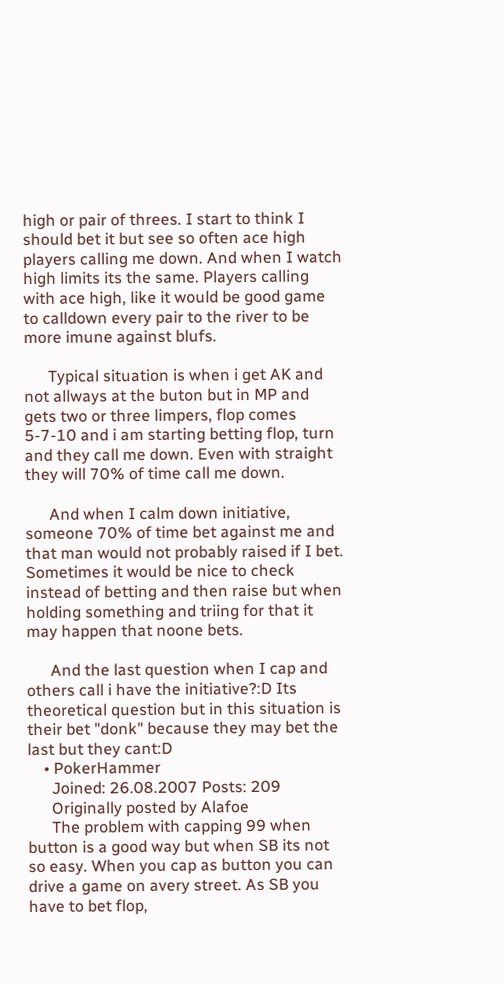high or pair of threes. I start to think I should bet it but see so often ace high players calling me down. And when I watch high limits its the same. Players calling with ace high, like it would be good game to calldown every pair to the river to be more imune against blufs.

      Typical situation is when i get AK and not allways at the buton but in MP and gets two or three limpers, flop comes 5-7-10 and i am starting betting flop, turn and they call me down. Even with straight they will 70% of time call me down.

      And when I calm down initiative, someone 70% of time bet against me and that man would not probably raised if I bet. Sometimes it would be nice to check instead of betting and then raise but when holding something and triing for that it may happen that noone bets.

      And the last question when I cap and others call i have the initiative?:D Its theoretical question but in this situation is their bet "donk" because they may bet the last but they cant:D
    • PokerHammer
      Joined: 26.08.2007 Posts: 209
      Originally posted by Alafoe
      The problem with capping 99 when button is a good way but when SB its not so easy. When you cap as button you can drive a game on avery street. As SB you have to bet flop,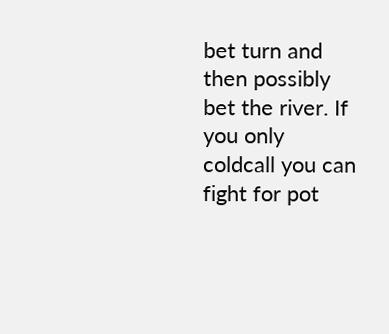bet turn and then possibly bet the river. If you only coldcall you can fight for pot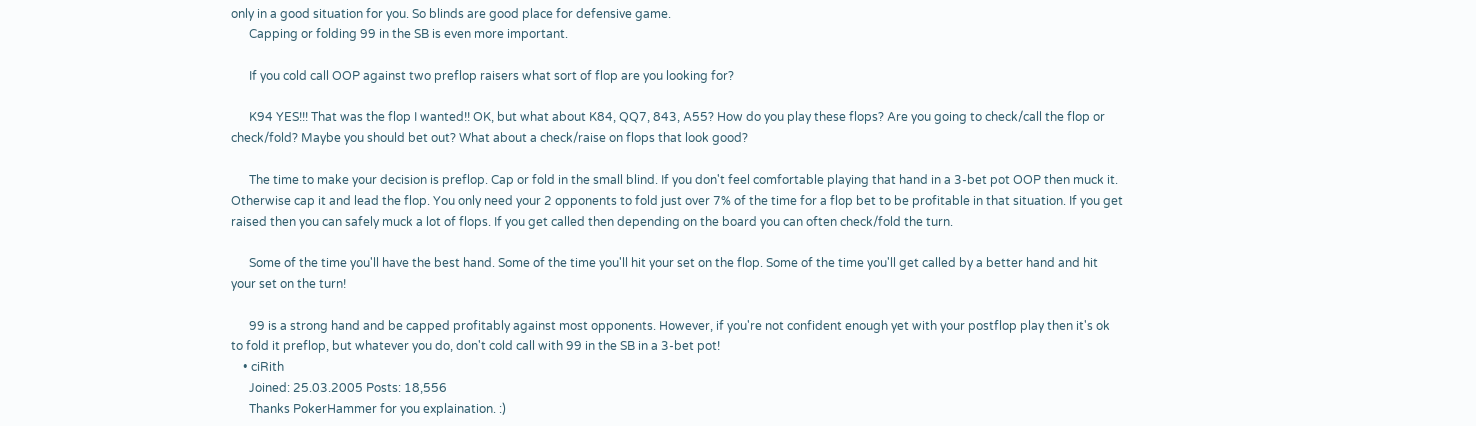only in a good situation for you. So blinds are good place for defensive game.
      Capping or folding 99 in the SB is even more important.

      If you cold call OOP against two preflop raisers what sort of flop are you looking for?

      K94 YES!!! That was the flop I wanted!! OK, but what about K84, QQ7, 843, A55? How do you play these flops? Are you going to check/call the flop or check/fold? Maybe you should bet out? What about a check/raise on flops that look good?

      The time to make your decision is preflop. Cap or fold in the small blind. If you don't feel comfortable playing that hand in a 3-bet pot OOP then muck it. Otherwise cap it and lead the flop. You only need your 2 opponents to fold just over 7% of the time for a flop bet to be profitable in that situation. If you get raised then you can safely muck a lot of flops. If you get called then depending on the board you can often check/fold the turn.

      Some of the time you'll have the best hand. Some of the time you'll hit your set on the flop. Some of the time you'll get called by a better hand and hit your set on the turn!

      99 is a strong hand and be capped profitably against most opponents. However, if you're not confident enough yet with your postflop play then it's ok to fold it preflop, but whatever you do, don't cold call with 99 in the SB in a 3-bet pot!
    • ciRith
      Joined: 25.03.2005 Posts: 18,556
      Thanks PokerHammer for you explaination. :)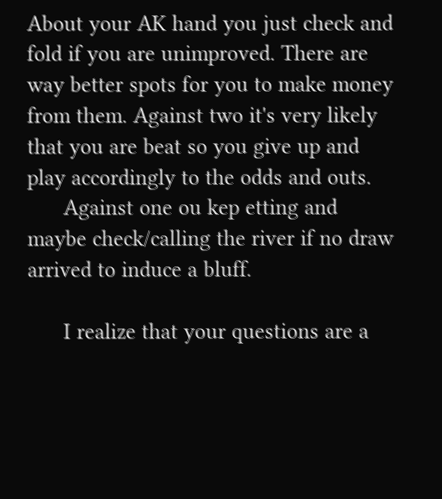About your AK hand you just check and fold if you are unimproved. There are way better spots for you to make money from them. Against two it's very likely that you are beat so you give up and play accordingly to the odds and outs.
      Against one ou kep etting and maybe check/calling the river if no draw arrived to induce a bluff.

      I realize that your questions are a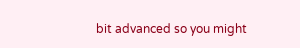bit advanced so you might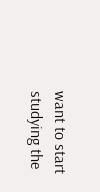want to start studying the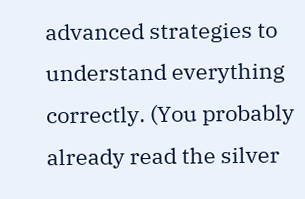advanced strategies to understand everything correctly. (You probably already read the silver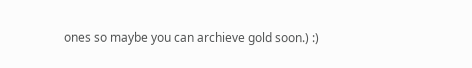ones so maybe you can archieve gold soon.) :)